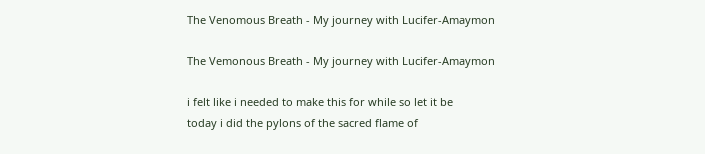The Venomous Breath - My journey with Lucifer-Amaymon

The Vemonous Breath - My journey with Lucifer-Amaymon

i felt like i needed to make this for while so let it be
today i did the pylons of the sacred flame of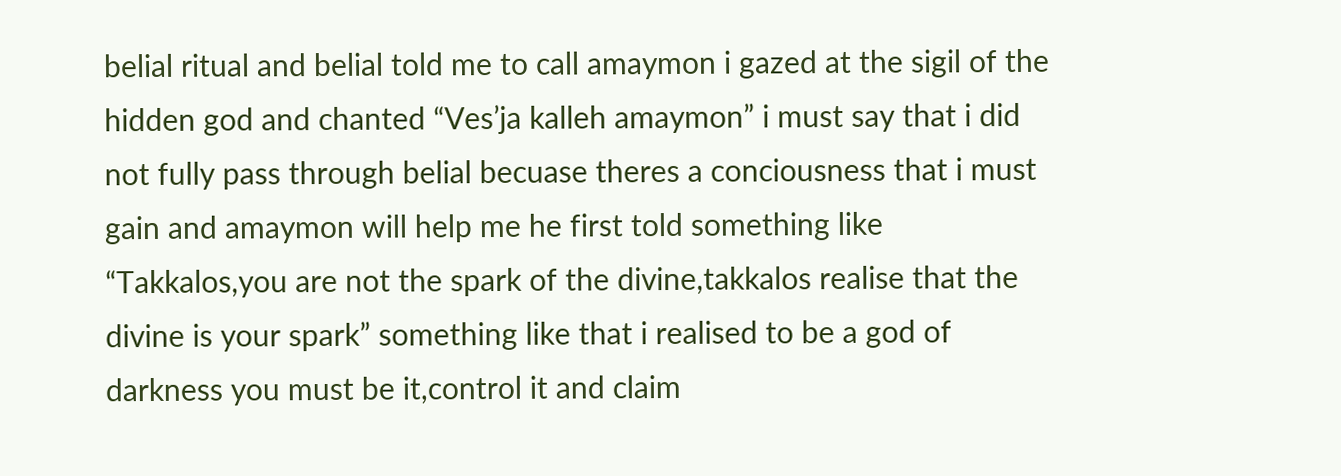belial ritual and belial told me to call amaymon i gazed at the sigil of the hidden god and chanted “Ves’ja kalleh amaymon” i must say that i did not fully pass through belial becuase theres a conciousness that i must gain and amaymon will help me he first told something like “Takkalos,you are not the spark of the divine,takkalos realise that the divine is your spark” something like that i realised to be a god of darkness you must be it,control it and claim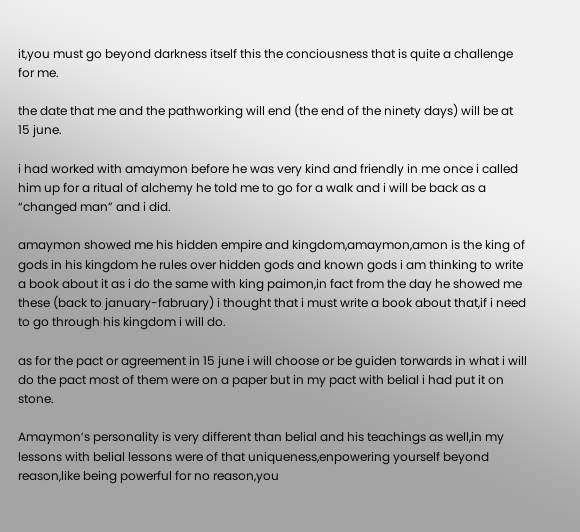it,you must go beyond darkness itself this the conciousness that is quite a challenge for me.

the date that me and the pathworking will end (the end of the ninety days) will be at 15 june.

i had worked with amaymon before he was very kind and friendly in me once i called him up for a ritual of alchemy he told me to go for a walk and i will be back as a “changed man” and i did.

amaymon showed me his hidden empire and kingdom,amaymon,amon is the king of gods in his kingdom he rules over hidden gods and known gods i am thinking to write a book about it as i do the same with king paimon,in fact from the day he showed me these (back to january-fabruary) i thought that i must write a book about that,if i need to go through his kingdom i will do.

as for the pact or agreement in 15 june i will choose or be guiden torwards in what i will do the pact most of them were on a paper but in my pact with belial i had put it on stone.

Amaymon’s personality is very different than belial and his teachings as well,in my lessons with belial lessons were of that uniqueness,enpowering yourself beyond reason,like being powerful for no reason,you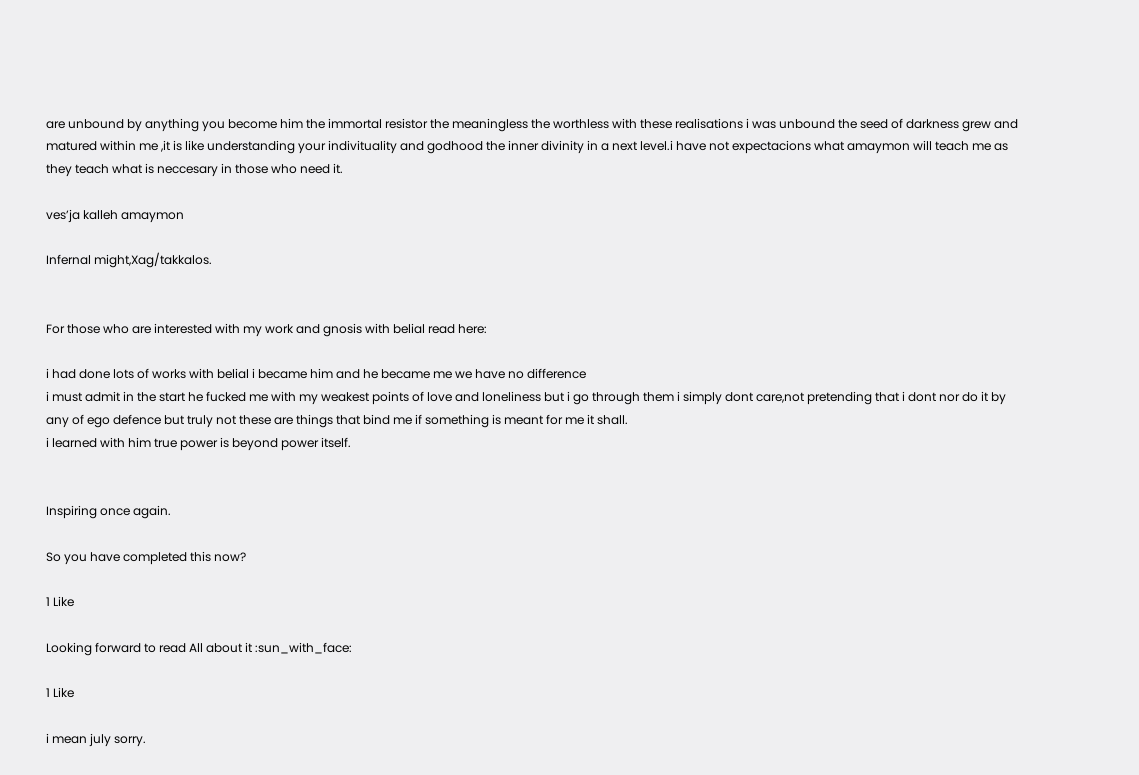are unbound by anything you become him the immortal resistor the meaningless the worthless with these realisations i was unbound the seed of darkness grew and matured within me ,it is like understanding your indivituality and godhood the inner divinity in a next level.i have not expectacions what amaymon will teach me as they teach what is neccesary in those who need it.

ves’ja kalleh amaymon

Infernal might,Xag/takkalos.


For those who are interested with my work and gnosis with belial read here:

i had done lots of works with belial i became him and he became me we have no difference
i must admit in the start he fucked me with my weakest points of love and loneliness but i go through them i simply dont care,not pretending that i dont nor do it by any of ego defence but truly not these are things that bind me if something is meant for me it shall.
i learned with him true power is beyond power itself.


Inspiring once again.

So you have completed this now?

1 Like

Looking forward to read All about it :sun_with_face:

1 Like

i mean july sorry.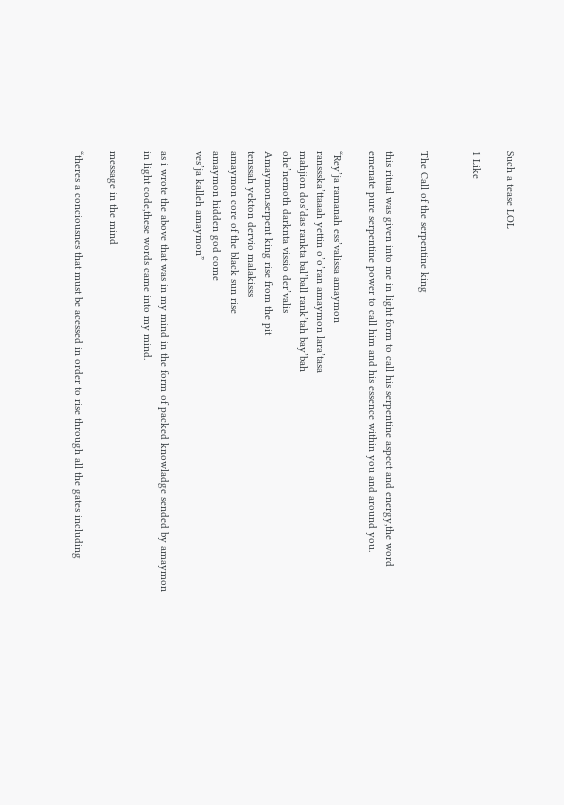Such a tease LOL

1 Like


The Call of the serpentine king

this ritual was given into me in light form to call his serpentine aspect and energy,the word emenate pure serpentine power to call him and his essence within you and around you.

“Rey’ja ramanah ess’valissa amaymon
ranssska’ttaaah yettin o’o’ran amaymon lara’tasa
mahjion dos’das rankta bal’ball rank’tah bay’bah
ohe’nemoth darknta vissio der’valis
Amaymon.serpent king rise from the pit
tenssah yekton dervio malakisss
amaymon core of the black sun rise
amaymon hidden god come
ves’ja kalleh amaymon”

as i wrote the above that was in my mind in the form of packed knowladge sended by amaymon in light code,these words came into my mind.

message in the mind

“theres a conciousnes that must be acessed in order to rise through all the gates including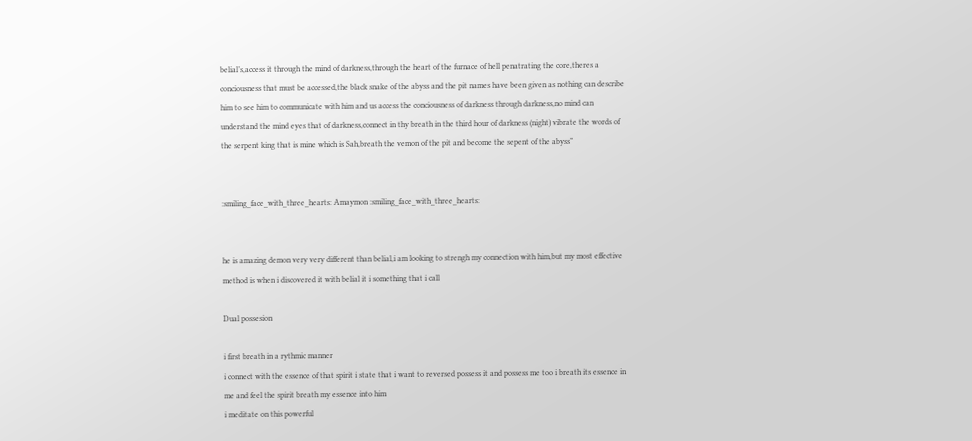belial’s,access it through the mind of darkness,through the heart of the furnace of hell penatrating the core,theres a conciousness that must be accessed,the black snake of the abyss and the pit names have been given as nothing can describe him to see him to communicate with him and us access the conciousness of darkness through darkness,no mind can understand the mind eyes that of darkness,connect in thy breath in the third hour of darkness (night) vibrate the words of the serpent king that is mine which is Sah,breath the vemon of the pit and become the sepent of the abyss”


:smiling_face_with_three_hearts: Amaymon :smiling_face_with_three_hearts:


he is amazing demon very very different than belial,i am looking to strengh my connection with him,but my most effective method is when i discovered it with belial it i something that i call

Dual possesion

i first breath in a rythmic manner
i connect with the essence of that spirit i state that i want to reversed possess it and possess me too i breath its essence in me and feel the spirit breath my essence into him
i meditate on this powerful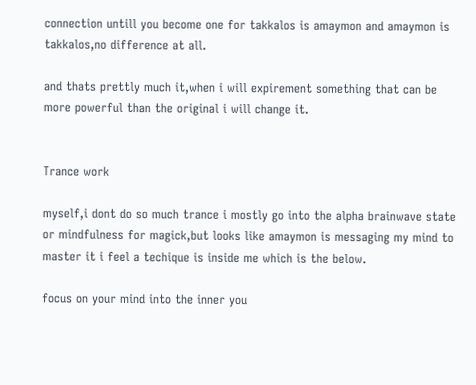connection untill you become one for takkalos is amaymon and amaymon is takkalos,no difference at all.

and thats prettly much it,when i will expirement something that can be more powerful than the original i will change it.


Trance work

myself,i dont do so much trance i mostly go into the alpha brainwave state or mindfulness for magick,but looks like amaymon is messaging my mind to master it i feel a techique is inside me which is the below.

focus on your mind into the inner you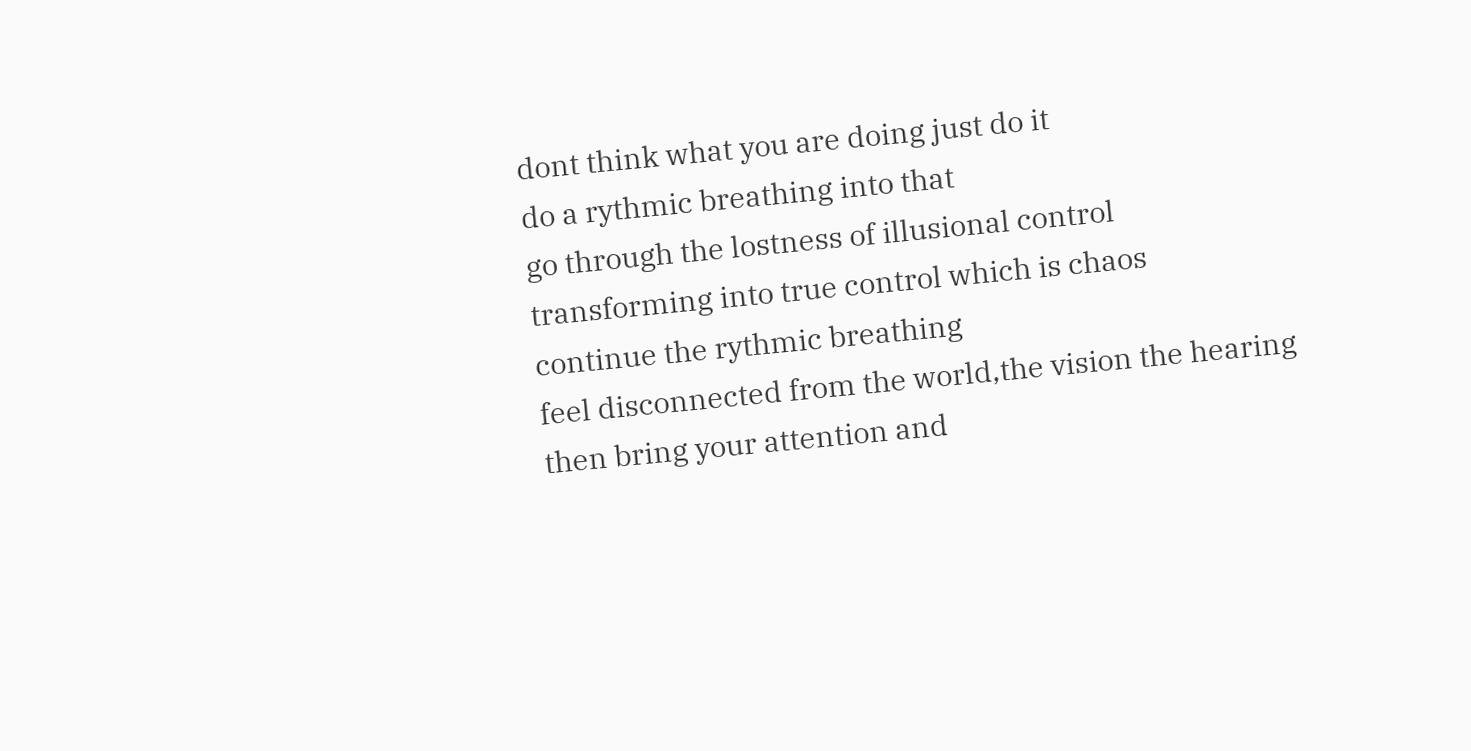dont think what you are doing just do it
do a rythmic breathing into that
go through the lostness of illusional control
transforming into true control which is chaos
continue the rythmic breathing
feel disconnected from the world,the vision the hearing
then bring your attention and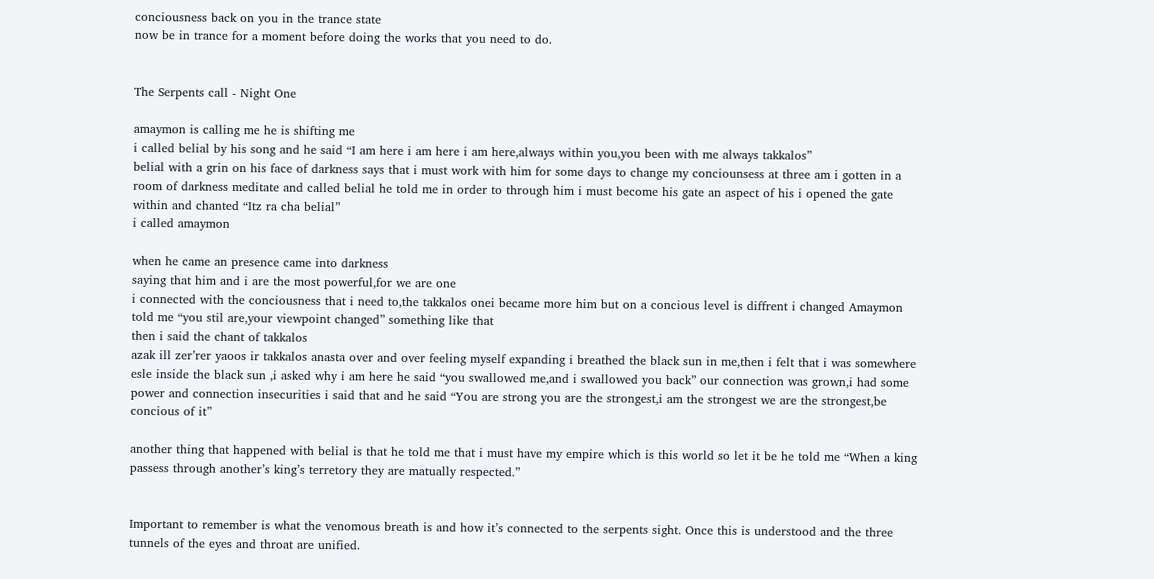conciousness back on you in the trance state
now be in trance for a moment before doing the works that you need to do.


The Serpents call - Night One

amaymon is calling me he is shifting me
i called belial by his song and he said “I am here i am here i am here,always within you,you been with me always takkalos”
belial with a grin on his face of darkness says that i must work with him for some days to change my conciounsess at three am i gotten in a room of darkness meditate and called belial he told me in order to through him i must become his gate an aspect of his i opened the gate within and chanted “Itz ra cha belial”
i called amaymon

when he came an presence came into darkness
saying that him and i are the most powerful,for we are one
i connected with the conciousness that i need to,the takkalos onei became more him but on a concious level is diffrent i changed Amaymon told me “you stil are,your viewpoint changed” something like that
then i said the chant of takkalos
azak ill zer’rer yaoos ir takkalos anasta over and over feeling myself expanding i breathed the black sun in me,then i felt that i was somewhere esle inside the black sun ,i asked why i am here he said “you swallowed me,and i swallowed you back” our connection was grown,i had some power and connection insecurities i said that and he said “You are strong you are the strongest,i am the strongest we are the strongest,be concious of it”

another thing that happened with belial is that he told me that i must have my empire which is this world so let it be he told me “When a king passess through another’s king’s terretory they are matually respected.”


Important to remember is what the venomous breath is and how it’s connected to the serpents sight. Once this is understood and the three tunnels of the eyes and throat are unified.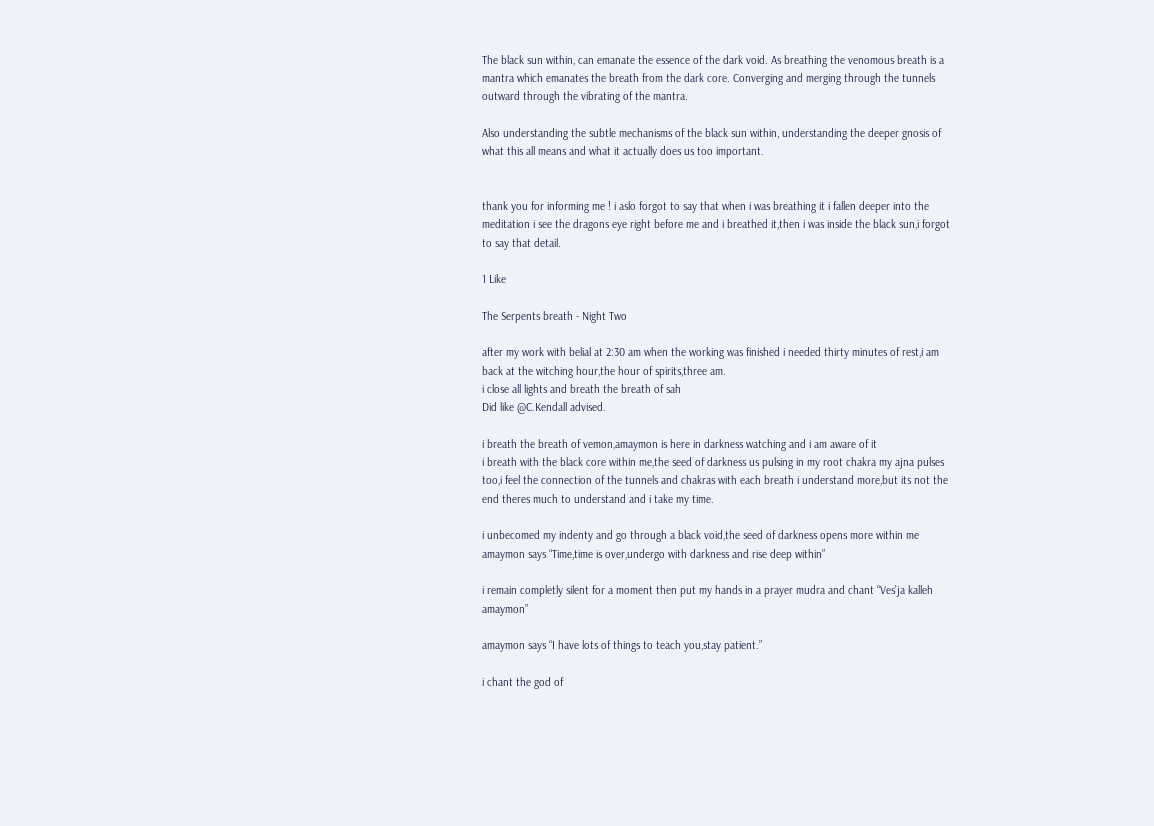The black sun within, can emanate the essence of the dark void. As breathing the venomous breath is a mantra which emanates the breath from the dark core. Converging and merging through the tunnels outward through the vibrating of the mantra.

Also understanding the subtle mechanisms of the black sun within, understanding the deeper gnosis of what this all means and what it actually does us too important.


thank you for informing me ! i aslo forgot to say that when i was breathing it i fallen deeper into the meditation i see the dragons eye right before me and i breathed it,then i was inside the black sun,i forgot to say that detail.

1 Like

The Serpents breath - Night Two

after my work with belial at 2:30 am when the working was finished i needed thirty minutes of rest,i am back at the witching hour,the hour of spirits,three am.
i close all lights and breath the breath of sah
Did like @C.Kendall advised.

i breath the breath of vemon,amaymon is here in darkness watching and i am aware of it
i breath with the black core within me,the seed of darkness us pulsing in my root chakra my ajna pulses too,i feel the connection of the tunnels and chakras with each breath i understand more,but its not the end theres much to understand and i take my time.

i unbecomed my indenty and go through a black void,the seed of darkness opens more within me amaymon says “Time,time is over,undergo with darkness and rise deep within”

i remain completly silent for a moment then put my hands in a prayer mudra and chant “Ves’ja kalleh amaymon”

amaymon says “I have lots of things to teach you,stay patient.”

i chant the god of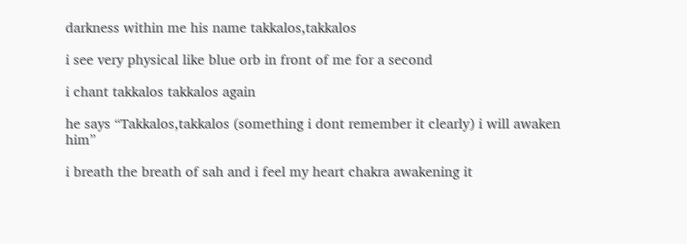darkness within me his name takkalos,takkalos

i see very physical like blue orb in front of me for a second

i chant takkalos takkalos again

he says “Takkalos,takkalos (something i dont remember it clearly) i will awaken him”

i breath the breath of sah and i feel my heart chakra awakening it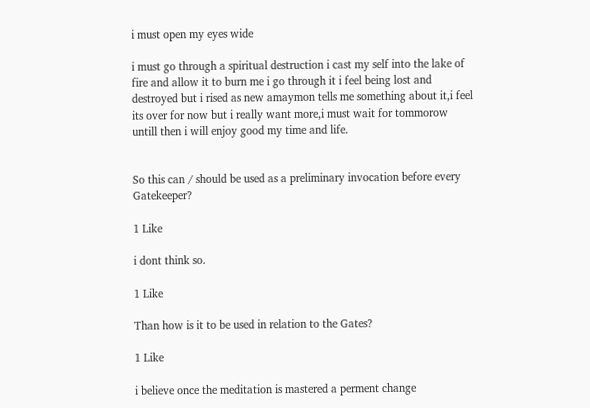i must open my eyes wide

i must go through a spiritual destruction i cast my self into the lake of fire and allow it to burn me i go through it i feel being lost and destroyed but i rised as new amaymon tells me something about it,i feel its over for now but i really want more,i must wait for tommorow untill then i will enjoy good my time and life.


So this can / should be used as a preliminary invocation before every Gatekeeper?

1 Like

i dont think so.

1 Like

Than how is it to be used in relation to the Gates?

1 Like

i believe once the meditation is mastered a perment change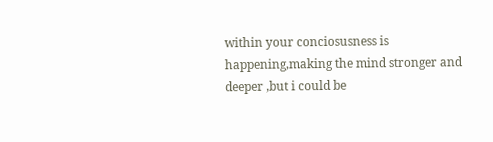within your conciosusness is happening,making the mind stronger and deeper ,but i could be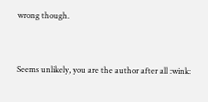wrong though.


Seems unlikely, you are the author after all :wink: